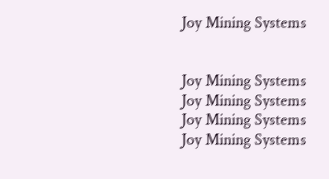Joy Mining Systems


Joy Mining Systems
Joy Mining Systems
Joy Mining Systems
Joy Mining Systems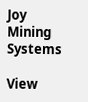Joy Mining Systems

View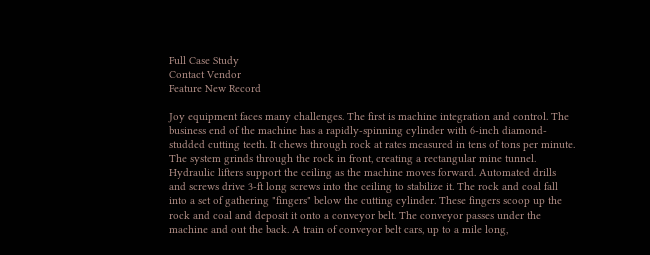Full Case Study
Contact Vendor
Feature New Record

Joy equipment faces many challenges. The first is machine integration and control. The business end of the machine has a rapidly-spinning cylinder with 6-inch diamond-studded cutting teeth. It chews through rock at rates measured in tens of tons per minute. The system grinds through the rock in front, creating a rectangular mine tunnel. Hydraulic lifters support the ceiling as the machine moves forward. Automated drills and screws drive 3-ft long screws into the ceiling to stabilize it. The rock and coal fall into a set of gathering "fingers" below the cutting cylinder. These fingers scoop up the rock and coal and deposit it onto a conveyor belt. The conveyor passes under the machine and out the back. A train of conveyor belt cars, up to a mile long,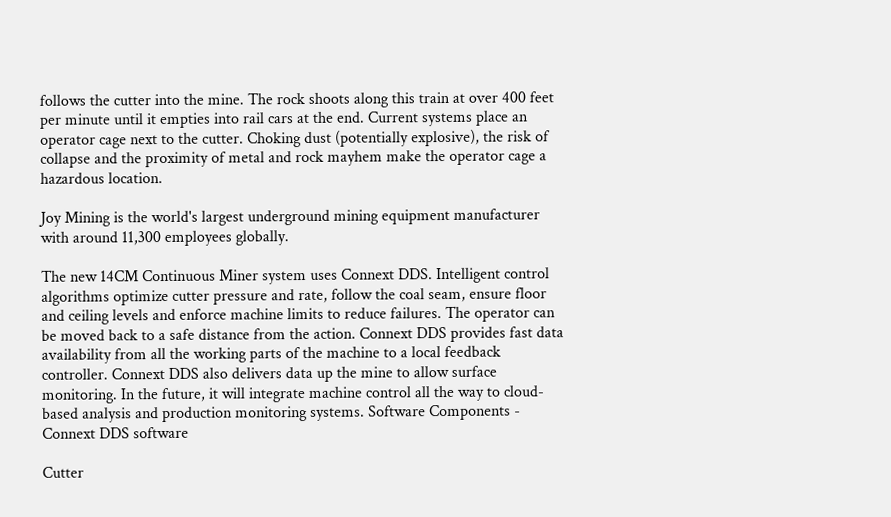follows the cutter into the mine. The rock shoots along this train at over 400 feet per minute until it empties into rail cars at the end. Current systems place an operator cage next to the cutter. Choking dust (potentially explosive), the risk of collapse and the proximity of metal and rock mayhem make the operator cage a hazardous location.

Joy Mining is the world's largest underground mining equipment manufacturer with around 11,300 employees globally.

The new 14CM Continuous Miner system uses Connext DDS. Intelligent control algorithms optimize cutter pressure and rate, follow the coal seam, ensure floor and ceiling levels and enforce machine limits to reduce failures. The operator can be moved back to a safe distance from the action. Connext DDS provides fast data availability from all the working parts of the machine to a local feedback controller. Connext DDS also delivers data up the mine to allow surface monitoring. In the future, it will integrate machine control all the way to cloud-based analysis and production monitoring systems. Software Components - Connext DDS software

Cutter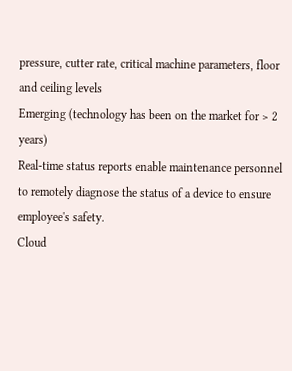pressure, cutter rate, critical machine parameters, floor and ceiling levels
Emerging (technology has been on the market for > 2 years)
Real-time status reports enable maintenance personnel to remotely diagnose the status of a device to ensure employee's safety.
Cloud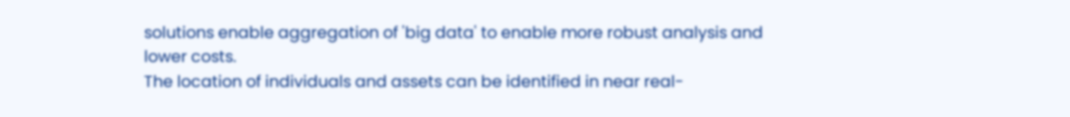solutions enable aggregation of 'big data' to enable more robust analysis and lower costs.
The location of individuals and assets can be identified in near real-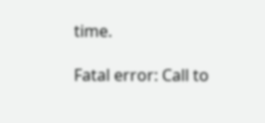time.

Fatal error: Call to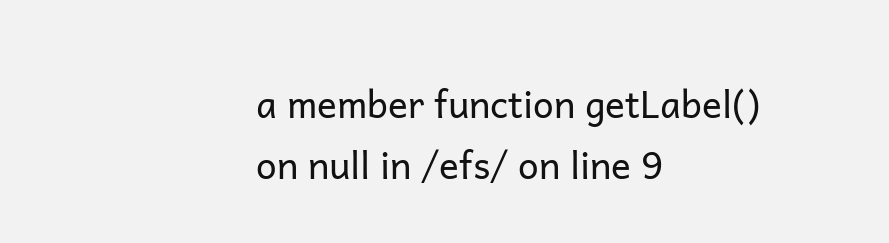a member function getLabel() on null in /efs/ on line 9